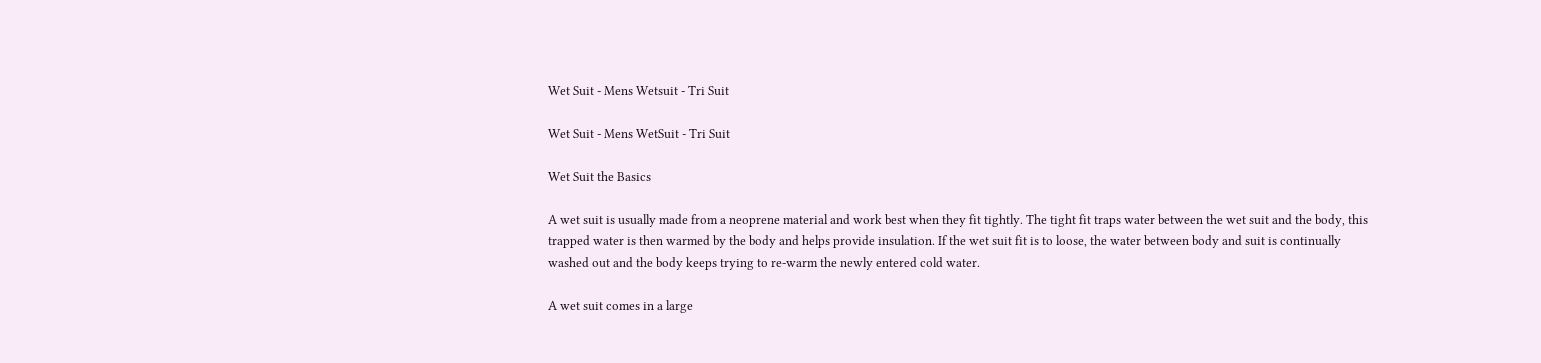Wet Suit - Mens Wetsuit - Tri Suit

Wet Suit - Mens WetSuit - Tri Suit

Wet Suit the Basics

A wet suit is usually made from a neoprene material and work best when they fit tightly. The tight fit traps water between the wet suit and the body, this trapped water is then warmed by the body and helps provide insulation. If the wet suit fit is to loose, the water between body and suit is continually washed out and the body keeps trying to re-warm the newly entered cold water.

A wet suit comes in a large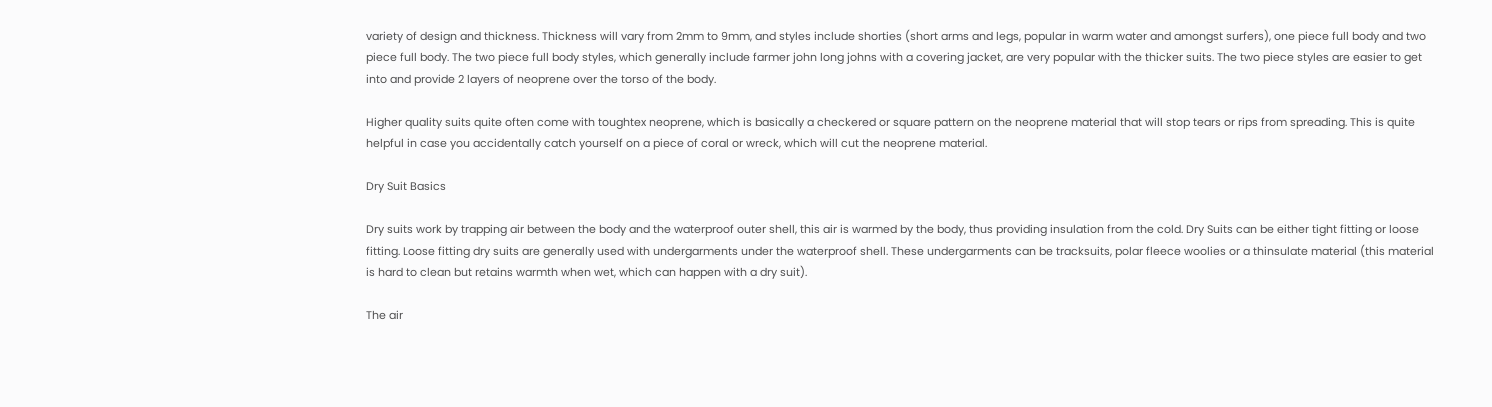variety of design and thickness. Thickness will vary from 2mm to 9mm, and styles include shorties (short arms and legs, popular in warm water and amongst surfers), one piece full body and two piece full body. The two piece full body styles, which generally include farmer john long johns with a covering jacket, are very popular with the thicker suits. The two piece styles are easier to get into and provide 2 layers of neoprene over the torso of the body.

Higher quality suits quite often come with toughtex neoprene, which is basically a checkered or square pattern on the neoprene material that will stop tears or rips from spreading. This is quite helpful in case you accidentally catch yourself on a piece of coral or wreck, which will cut the neoprene material.

Dry Suit Basics

Dry suits work by trapping air between the body and the waterproof outer shell, this air is warmed by the body, thus providing insulation from the cold. Dry Suits can be either tight fitting or loose fitting. Loose fitting dry suits are generally used with undergarments under the waterproof shell. These undergarments can be tracksuits, polar fleece woolies or a thinsulate material (this material is hard to clean but retains warmth when wet, which can happen with a dry suit).

The air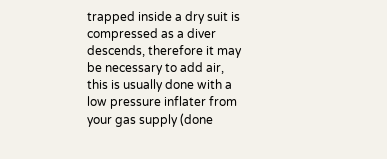trapped inside a dry suit is compressed as a diver descends, therefore it may be necessary to add air, this is usually done with a low pressure inflater from your gas supply (done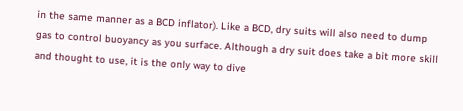in the same manner as a BCD inflator). Like a BCD, dry suits will also need to dump gas to control buoyancy as you surface. Although a dry suit does take a bit more skill and thought to use, it is the only way to dive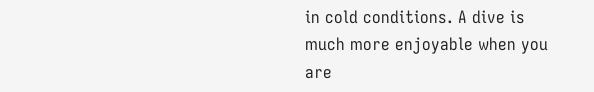in cold conditions. A dive is much more enjoyable when you are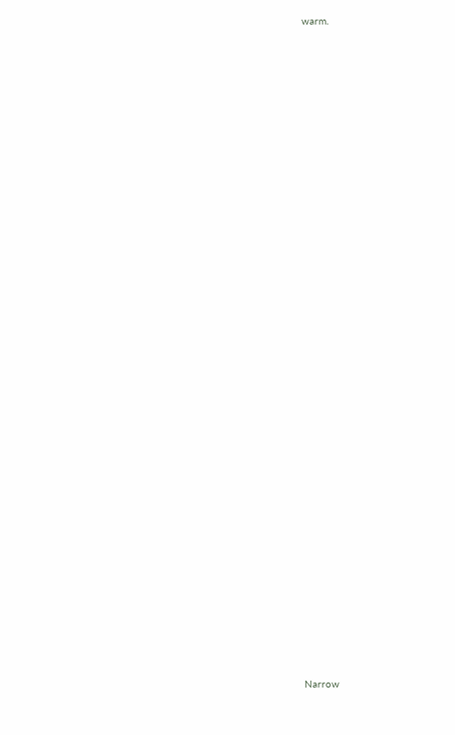warm.






































Narrow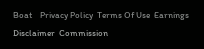Boat    Privacy Policy  Terms Of Use  Earnings Disclaimer  Commission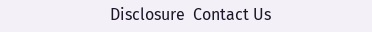Disclosure  Contact Us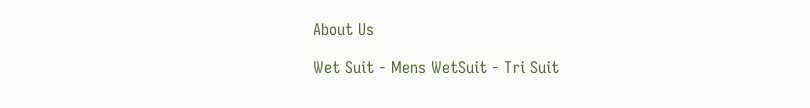About Us

Wet Suit - Mens WetSuit - Tri Suit